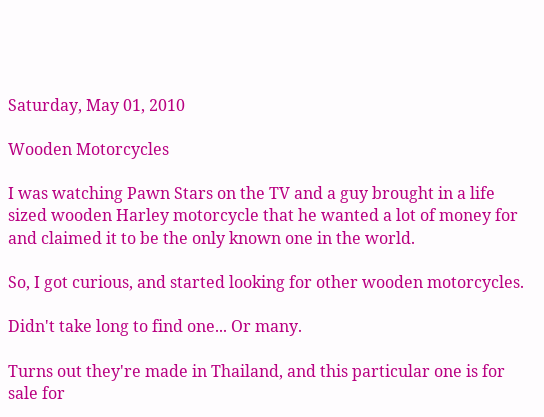Saturday, May 01, 2010

Wooden Motorcycles

I was watching Pawn Stars on the TV and a guy brought in a life sized wooden Harley motorcycle that he wanted a lot of money for and claimed it to be the only known one in the world.

So, I got curious, and started looking for other wooden motorcycles.

Didn't take long to find one... Or many.

Turns out they're made in Thailand, and this particular one is for sale for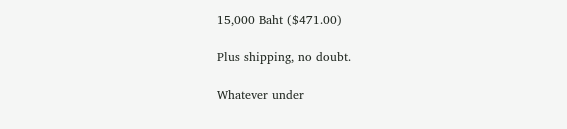15,000 Baht ($471.00)

Plus shipping, no doubt.

Whatever under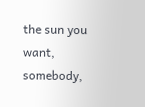the sun you want, somebody,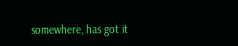somewhere, has got it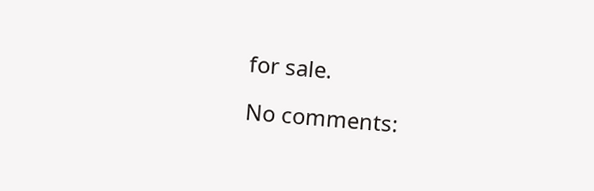for sale.

No comments: